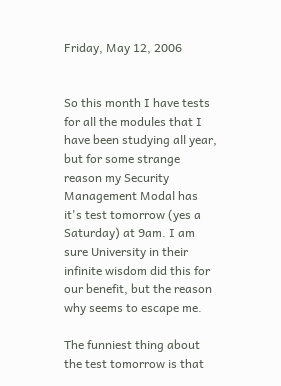Friday, May 12, 2006


So this month I have tests for all the modules that I have been studying all year, but for some strange reason my Security Management Modal has it's test tomorrow (yes a Saturday) at 9am. I am sure University in their infinite wisdom did this for our benefit, but the reason why seems to escape me.

The funniest thing about the test tomorrow is that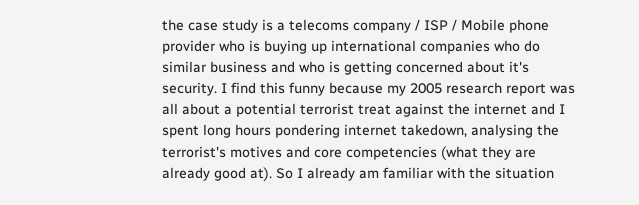the case study is a telecoms company / ISP / Mobile phone provider who is buying up international companies who do similar business and who is getting concerned about it's security. I find this funny because my 2005 research report was all about a potential terrorist treat against the internet and I spent long hours pondering internet takedown, analysing the terrorist's motives and core competencies (what they are already good at). So I already am familiar with the situation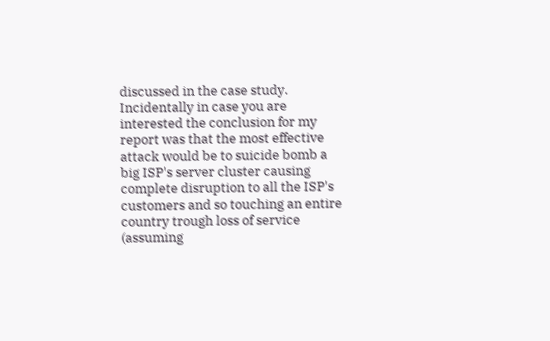discussed in the case study. Incidentally in case you are interested the conclusion for my report was that the most effective attack would be to suicide bomb a big ISP's server cluster causing complete disruption to all the ISP's customers and so touching an entire country trough loss of service (assuming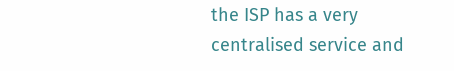the ISP has a very centralised service and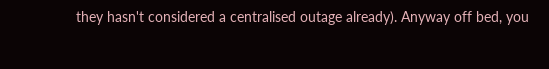they hasn't considered a centralised outage already). Anyway off bed, you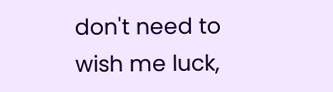don't need to wish me luck,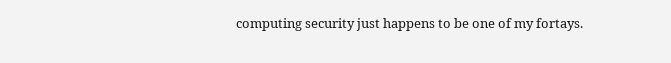computing security just happens to be one of my fortays.